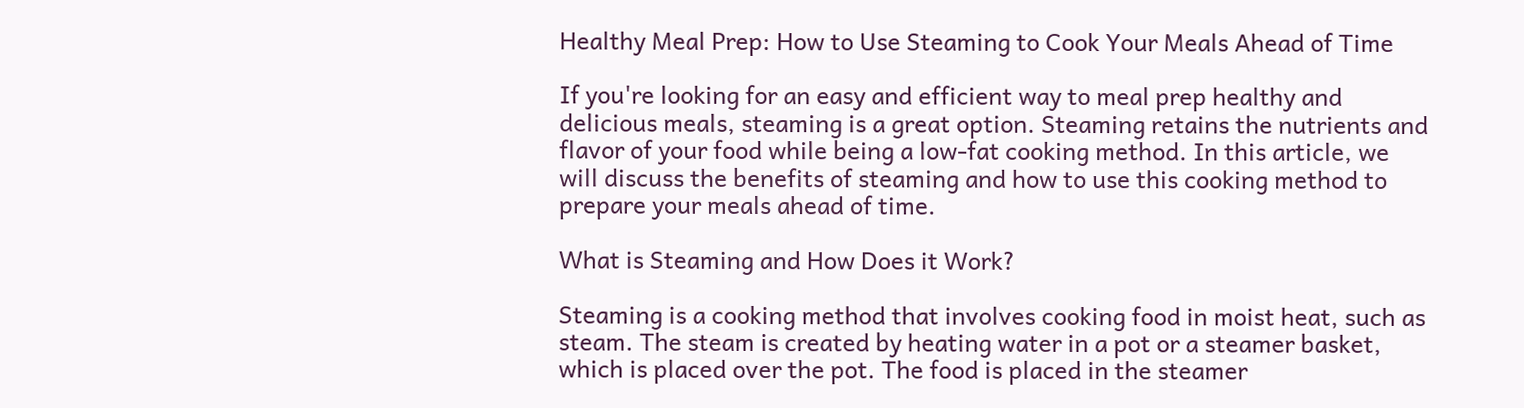Healthy Meal Prep: How to Use Steaming to Cook Your Meals Ahead of Time

If you're looking for an easy and efficient way to meal prep healthy and delicious meals, steaming is a great option. Steaming retains the nutrients and flavor of your food while being a low-fat cooking method. In this article, we will discuss the benefits of steaming and how to use this cooking method to prepare your meals ahead of time.

What is Steaming and How Does it Work?

Steaming is a cooking method that involves cooking food in moist heat, such as steam. The steam is created by heating water in a pot or a steamer basket, which is placed over the pot. The food is placed in the steamer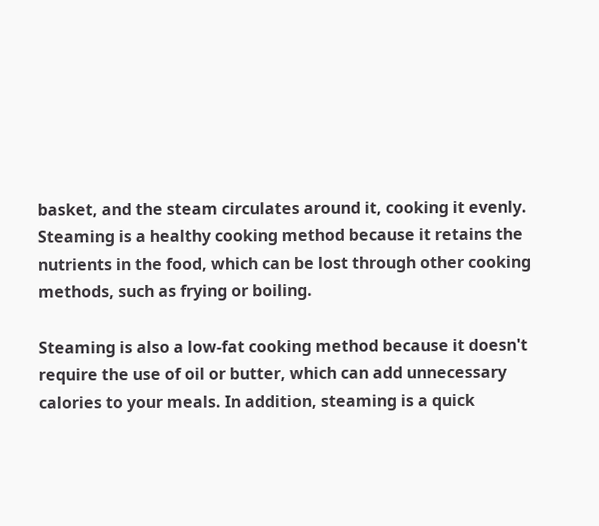basket, and the steam circulates around it, cooking it evenly. Steaming is a healthy cooking method because it retains the nutrients in the food, which can be lost through other cooking methods, such as frying or boiling.

Steaming is also a low-fat cooking method because it doesn't require the use of oil or butter, which can add unnecessary calories to your meals. In addition, steaming is a quick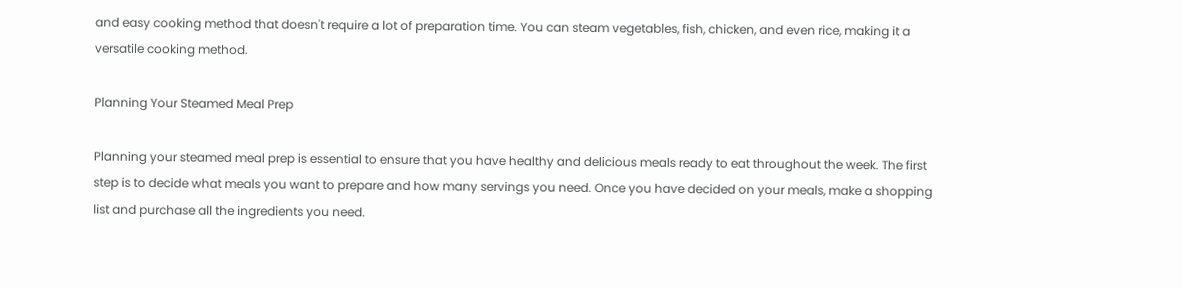and easy cooking method that doesn't require a lot of preparation time. You can steam vegetables, fish, chicken, and even rice, making it a versatile cooking method.

Planning Your Steamed Meal Prep

Planning your steamed meal prep is essential to ensure that you have healthy and delicious meals ready to eat throughout the week. The first step is to decide what meals you want to prepare and how many servings you need. Once you have decided on your meals, make a shopping list and purchase all the ingredients you need.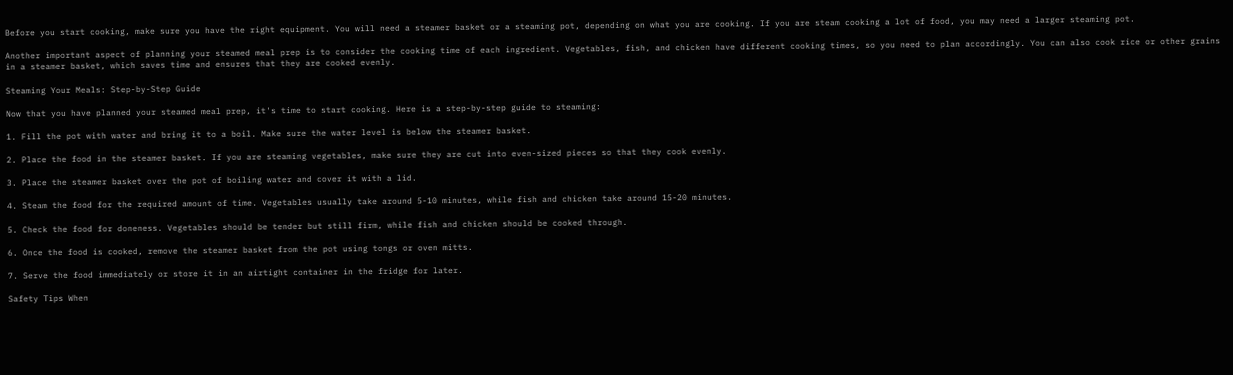Before you start cooking, make sure you have the right equipment. You will need a steamer basket or a steaming pot, depending on what you are cooking. If you are steam cooking a lot of food, you may need a larger steaming pot.

Another important aspect of planning your steamed meal prep is to consider the cooking time of each ingredient. Vegetables, fish, and chicken have different cooking times, so you need to plan accordingly. You can also cook rice or other grains in a steamer basket, which saves time and ensures that they are cooked evenly.

Steaming Your Meals: Step-by-Step Guide

Now that you have planned your steamed meal prep, it's time to start cooking. Here is a step-by-step guide to steaming:

1. Fill the pot with water and bring it to a boil. Make sure the water level is below the steamer basket.

2. Place the food in the steamer basket. If you are steaming vegetables, make sure they are cut into even-sized pieces so that they cook evenly.

3. Place the steamer basket over the pot of boiling water and cover it with a lid.

4. Steam the food for the required amount of time. Vegetables usually take around 5-10 minutes, while fish and chicken take around 15-20 minutes.

5. Check the food for doneness. Vegetables should be tender but still firm, while fish and chicken should be cooked through.

6. Once the food is cooked, remove the steamer basket from the pot using tongs or oven mitts.

7. Serve the food immediately or store it in an airtight container in the fridge for later.

Safety Tips When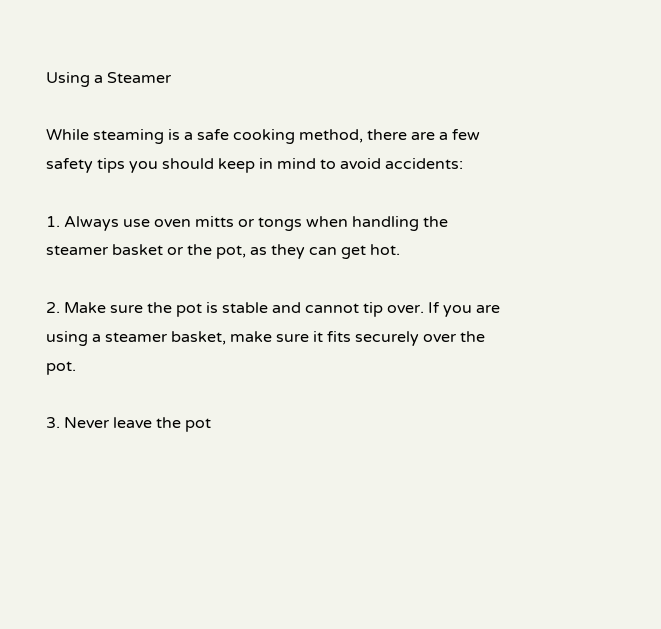Using a Steamer

While steaming is a safe cooking method, there are a few safety tips you should keep in mind to avoid accidents:

1. Always use oven mitts or tongs when handling the steamer basket or the pot, as they can get hot.

2. Make sure the pot is stable and cannot tip over. If you are using a steamer basket, make sure it fits securely over the pot.

3. Never leave the pot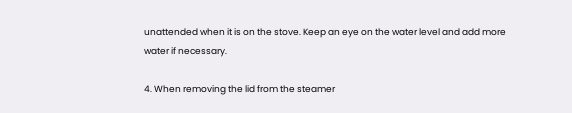unattended when it is on the stove. Keep an eye on the water level and add more water if necessary.

4. When removing the lid from the steamer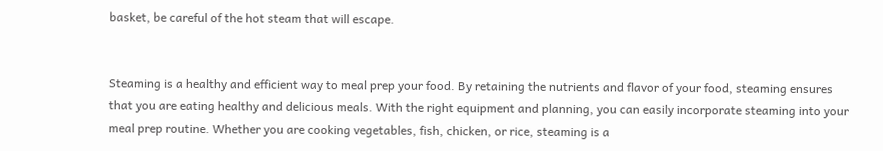basket, be careful of the hot steam that will escape.


Steaming is a healthy and efficient way to meal prep your food. By retaining the nutrients and flavor of your food, steaming ensures that you are eating healthy and delicious meals. With the right equipment and planning, you can easily incorporate steaming into your meal prep routine. Whether you are cooking vegetables, fish, chicken, or rice, steaming is a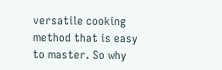versatile cooking method that is easy to master. So why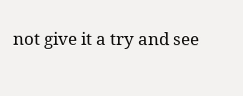not give it a try and see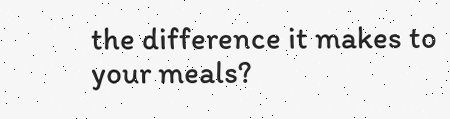the difference it makes to your meals?